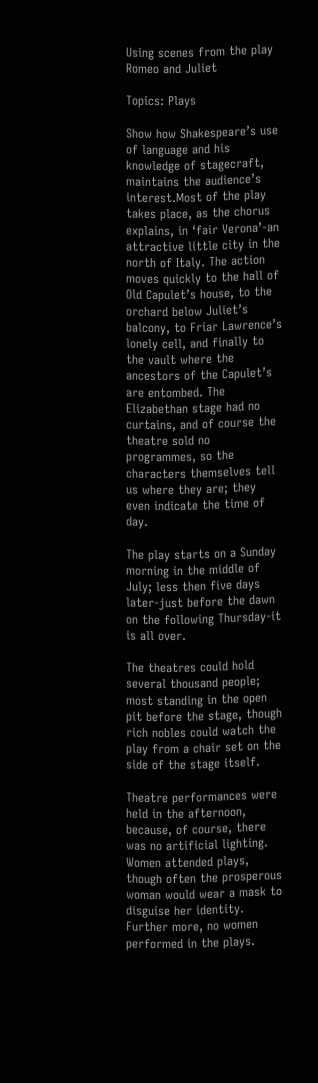Using scenes from the play Romeo and Juliet

Topics: Plays

Show how Shakespeare’s use of language and his knowledge of stagecraft, maintains the audience’s interest.Most of the play takes place, as the chorus explains, in ‘fair Verona’-an attractive little city in the north of Italy. The action moves quickly to the hall of Old Capulet’s house, to the orchard below Juliet’s balcony, to Friar Lawrence’s lonely cell, and finally to the vault where the ancestors of the Capulet’s are entombed. The Elizabethan stage had no curtains, and of course the theatre sold no programmes, so the characters themselves tell us where they are; they even indicate the time of day.

The play starts on a Sunday morning in the middle of July; less then five days later-just before the dawn on the following Thursday-it is all over.

The theatres could hold several thousand people; most standing in the open pit before the stage, though rich nobles could watch the play from a chair set on the side of the stage itself.

Theatre performances were held in the afternoon, because, of course, there was no artificial lighting. Women attended plays, though often the prosperous woman would wear a mask to disguise her identity. Further more, no women performed in the plays.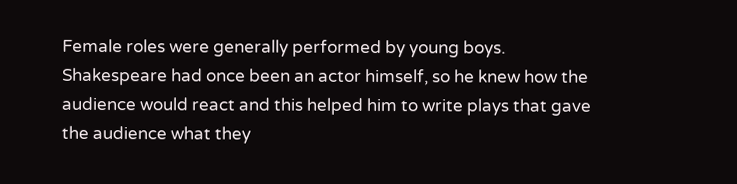Female roles were generally performed by young boys. Shakespeare had once been an actor himself, so he knew how the audience would react and this helped him to write plays that gave the audience what they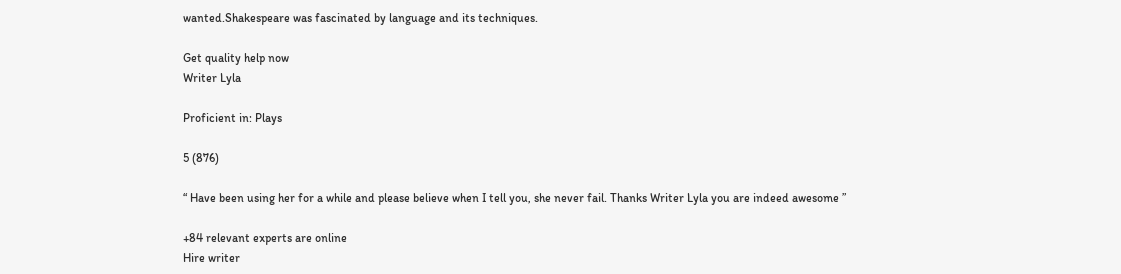wanted.Shakespeare was fascinated by language and its techniques.

Get quality help now
Writer Lyla

Proficient in: Plays

5 (876)

“ Have been using her for a while and please believe when I tell you, she never fail. Thanks Writer Lyla you are indeed awesome ”

+84 relevant experts are online
Hire writer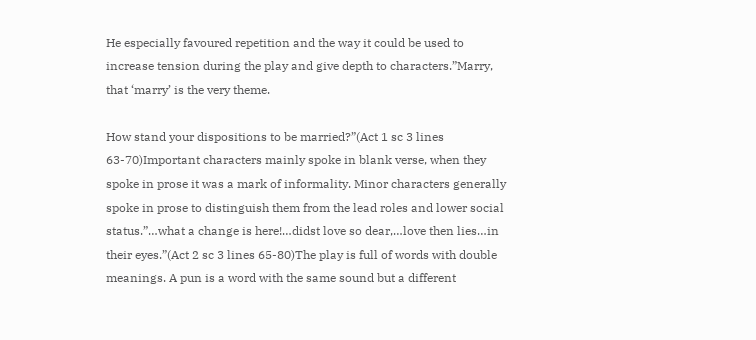He especially favoured repetition and the way it could be used to increase tension during the play and give depth to characters.”Marry, that ‘marry’ is the very theme.

How stand your dispositions to be married?”(Act 1 sc 3 lines 63-70)Important characters mainly spoke in blank verse, when they spoke in prose it was a mark of informality. Minor characters generally spoke in prose to distinguish them from the lead roles and lower social status.”…what a change is here!…didst love so dear,…love then lies…in their eyes.”(Act 2 sc 3 lines 65-80)The play is full of words with double meanings. A pun is a word with the same sound but a different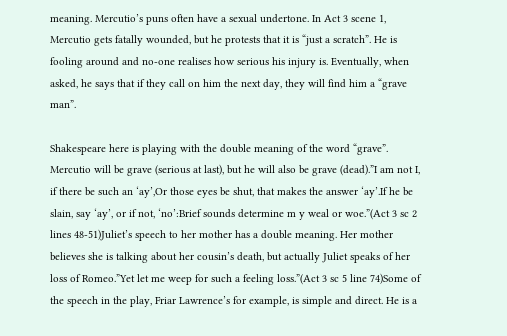meaning. Mercutio’s puns often have a sexual undertone. In Act 3 scene 1, Mercutio gets fatally wounded, but he protests that it is “just a scratch”. He is fooling around and no-one realises how serious his injury is. Eventually, when asked, he says that if they call on him the next day, they will find him a “grave man”.

Shakespeare here is playing with the double meaning of the word “grave”. Mercutio will be grave (serious at last), but he will also be grave (dead).”I am not I, if there be such an ‘ay’,Or those eyes be shut, that makes the answer ‘ay’.If he be slain, say ‘ay’, or if not, ‘no’:Brief sounds determine m y weal or woe.”(Act 3 sc 2 lines 48-51)Juliet’s speech to her mother has a double meaning. Her mother believes she is talking about her cousin’s death, but actually Juliet speaks of her loss of Romeo.”Yet let me weep for such a feeling loss.”(Act 3 sc 5 line 74)Some of the speech in the play, Friar Lawrence’s for example, is simple and direct. He is a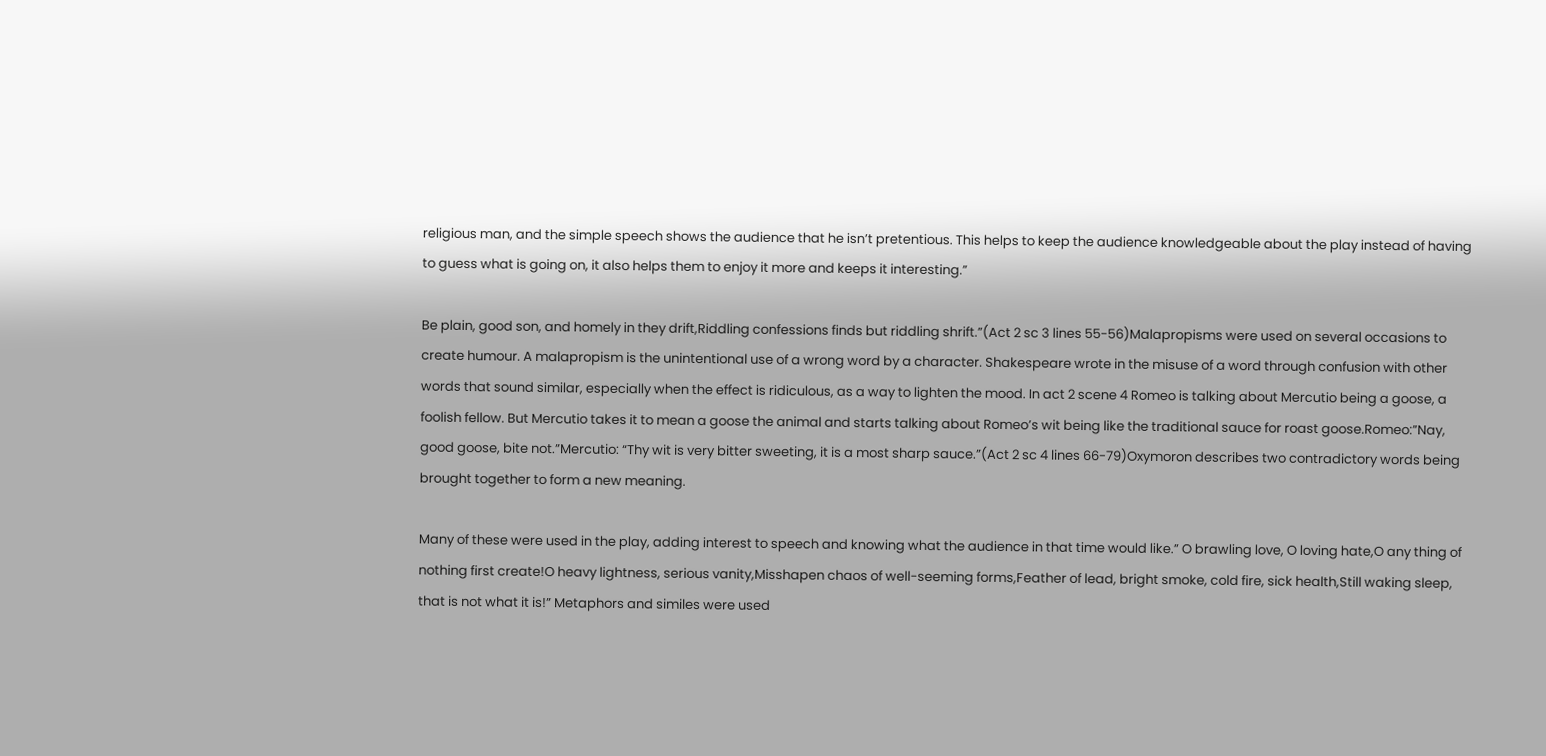religious man, and the simple speech shows the audience that he isn’t pretentious. This helps to keep the audience knowledgeable about the play instead of having to guess what is going on, it also helps them to enjoy it more and keeps it interesting.”

Be plain, good son, and homely in they drift,Riddling confessions finds but riddling shrift.”(Act 2 sc 3 lines 55-56)Malapropisms were used on several occasions to create humour. A malapropism is the unintentional use of a wrong word by a character. Shakespeare wrote in the misuse of a word through confusion with other words that sound similar, especially when the effect is ridiculous, as a way to lighten the mood. In act 2 scene 4 Romeo is talking about Mercutio being a goose, a foolish fellow. But Mercutio takes it to mean a goose the animal and starts talking about Romeo’s wit being like the traditional sauce for roast goose.Romeo:”Nay, good goose, bite not.”Mercutio: “Thy wit is very bitter sweeting, it is a most sharp sauce.”(Act 2 sc 4 lines 66-79)Oxymoron describes two contradictory words being brought together to form a new meaning.

Many of these were used in the play, adding interest to speech and knowing what the audience in that time would like.” O brawling love, O loving hate,O any thing of nothing first create!O heavy lightness, serious vanity,Misshapen chaos of well-seeming forms,Feather of lead, bright smoke, cold fire, sick health,Still waking sleep, that is not what it is!” Metaphors and similes were used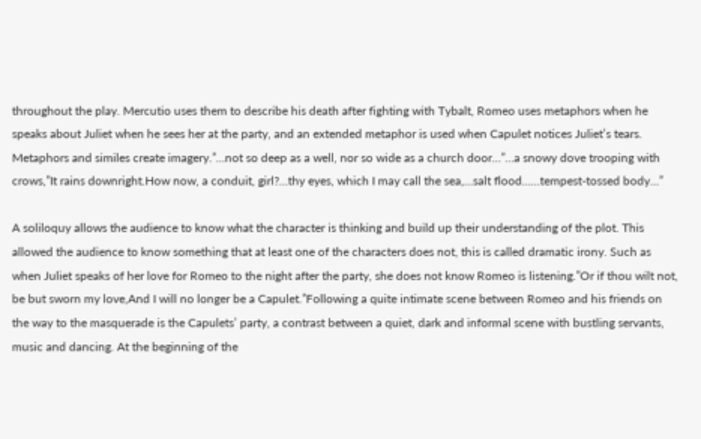throughout the play. Mercutio uses them to describe his death after fighting with Tybalt, Romeo uses metaphors when he speaks about Juliet when he sees her at the party, and an extended metaphor is used when Capulet notices Juliet’s tears. Metaphors and similes create imagery.”…not so deep as a well, nor so wide as a church door…”…a snowy dove trooping with crows,”It rains downright.How now, a conduit, girl?…thy eyes, which I may call the sea,…salt flood……tempest-tossed body…”

A soliloquy allows the audience to know what the character is thinking and build up their understanding of the plot. This allowed the audience to know something that at least one of the characters does not, this is called dramatic irony. Such as when Juliet speaks of her love for Romeo to the night after the party, she does not know Romeo is listening.”Or if thou wilt not, be but sworn my love,And I will no longer be a Capulet.”Following a quite intimate scene between Romeo and his friends on the way to the masquerade is the Capulets’ party, a contrast between a quiet, dark and informal scene with bustling servants, music and dancing. At the beginning of the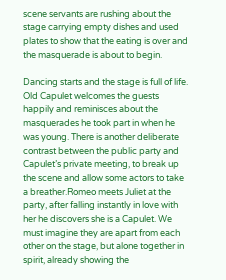scene servants are rushing about the stage carrying empty dishes and used plates to show that the eating is over and the masquerade is about to begin.

Dancing starts and the stage is full of life. Old Capulet welcomes the guests happily and reminisces about the masquerades he took part in when he was young. There is another deliberate contrast between the public party and Capulet’s private meeting, to break up the scene and allow some actors to take a breather.Romeo meets Juliet at the party, after falling instantly in love with her he discovers she is a Capulet. We must imagine they are apart from each other on the stage, but alone together in spirit, already showing the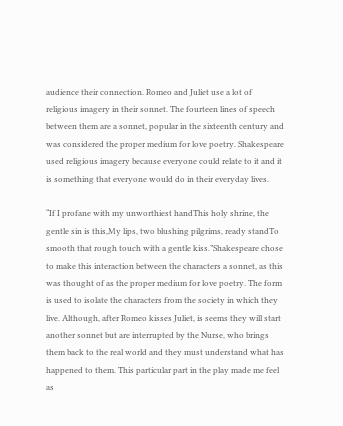audience their connection. Romeo and Juliet use a lot of religious imagery in their sonnet. The fourteen lines of speech between them are a sonnet, popular in the sixteenth century and was considered the proper medium for love poetry. Shakespeare used religious imagery because everyone could relate to it and it is something that everyone would do in their everyday lives.

“If I profane with my unworthiest handThis holy shrine, the gentle sin is this,My lips, two blushing pilgrims, ready standTo smooth that rough touch with a gentle kiss.”Shakespeare chose to make this interaction between the characters a sonnet, as this was thought of as the proper medium for love poetry. The form is used to isolate the characters from the society in which they live. Although, after Romeo kisses Juliet, is seems they will start another sonnet but are interrupted by the Nurse, who brings them back to the real world and they must understand what has happened to them. This particular part in the play made me feel as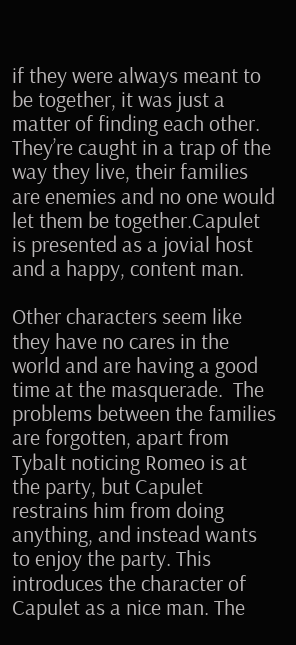if they were always meant to be together, it was just a matter of finding each other. They’re caught in a trap of the way they live, their families are enemies and no one would let them be together.Capulet is presented as a jovial host and a happy, content man.

Other characters seem like they have no cares in the world and are having a good time at the masquerade.  The problems between the families are forgotten, apart from Tybalt noticing Romeo is at the party, but Capulet restrains him from doing anything, and instead wants to enjoy the party. This introduces the character of Capulet as a nice man. The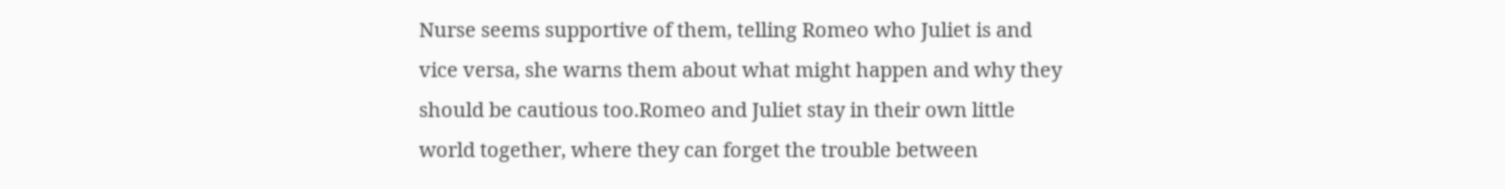Nurse seems supportive of them, telling Romeo who Juliet is and vice versa, she warns them about what might happen and why they should be cautious too.Romeo and Juliet stay in their own little world together, where they can forget the trouble between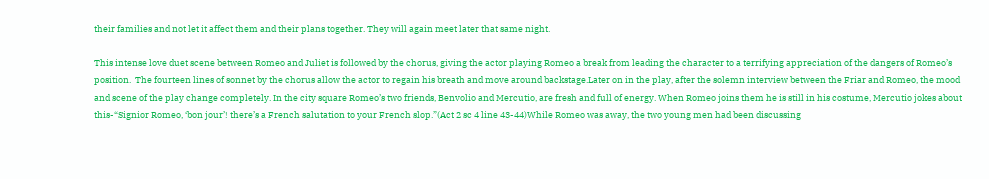their families and not let it affect them and their plans together. They will again meet later that same night.

This intense love duet scene between Romeo and Juliet is followed by the chorus, giving the actor playing Romeo a break from leading the character to a terrifying appreciation of the dangers of Romeo’s position.  The fourteen lines of sonnet by the chorus allow the actor to regain his breath and move around backstage.Later on in the play, after the solemn interview between the Friar and Romeo, the mood and scene of the play change completely. In the city square Romeo’s two friends, Benvolio and Mercutio, are fresh and full of energy. When Romeo joins them he is still in his costume, Mercutio jokes about this-“Signior Romeo, ‘bon jour’! there’s a French salutation to your French slop.”(Act 2 sc 4 line 43-44)While Romeo was away, the two young men had been discussing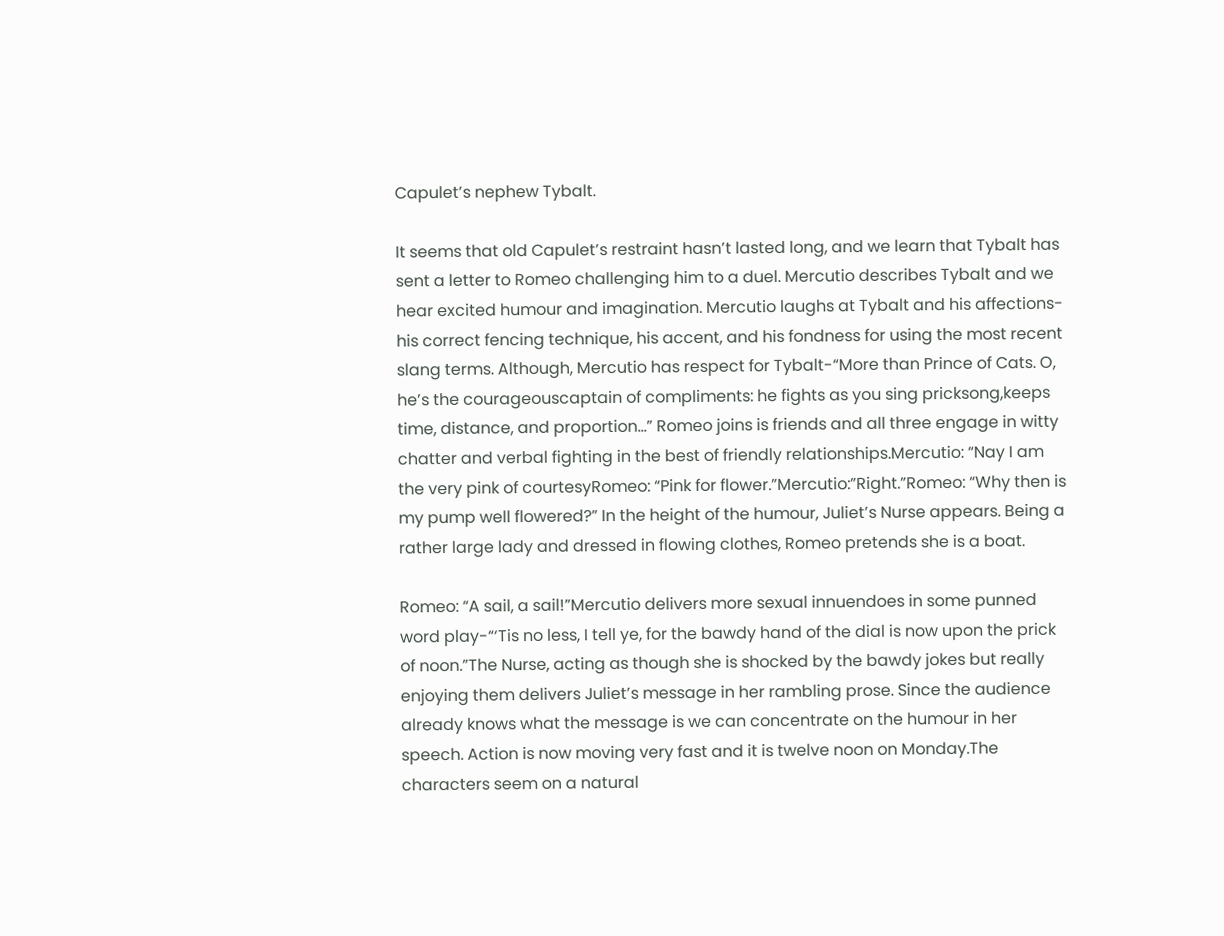Capulet’s nephew Tybalt.

It seems that old Capulet’s restraint hasn’t lasted long, and we learn that Tybalt has sent a letter to Romeo challenging him to a duel. Mercutio describes Tybalt and we hear excited humour and imagination. Mercutio laughs at Tybalt and his affections-his correct fencing technique, his accent, and his fondness for using the most recent slang terms. Although, Mercutio has respect for Tybalt-“More than Prince of Cats. O, he’s the courageouscaptain of compliments: he fights as you sing pricksong,keeps time, distance, and proportion…” Romeo joins is friends and all three engage in witty chatter and verbal fighting in the best of friendly relationships.Mercutio: “Nay I am the very pink of courtesyRomeo: “Pink for flower.”Mercutio:”Right.”Romeo: “Why then is my pump well flowered?” In the height of the humour, Juliet’s Nurse appears. Being a rather large lady and dressed in flowing clothes, Romeo pretends she is a boat.

Romeo: “A sail, a sail!”Mercutio delivers more sexual innuendoes in some punned word play-“‘Tis no less, I tell ye, for the bawdy hand of the dial is now upon the prick of noon.”The Nurse, acting as though she is shocked by the bawdy jokes but really enjoying them delivers Juliet’s message in her rambling prose. Since the audience already knows what the message is we can concentrate on the humour in her speech. Action is now moving very fast and it is twelve noon on Monday.The characters seem on a natural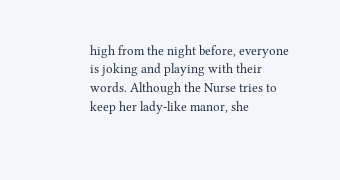high from the night before, everyone is joking and playing with their words. Although the Nurse tries to keep her lady-like manor, she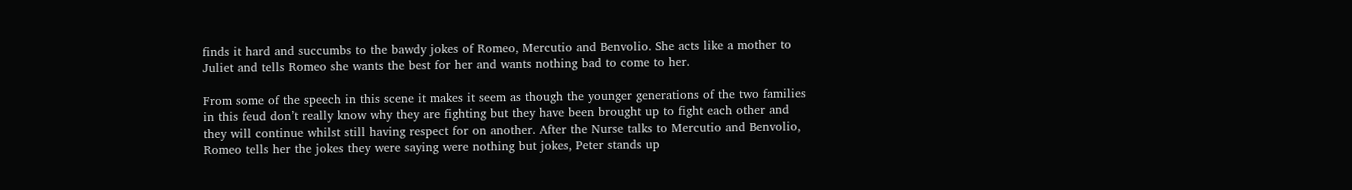finds it hard and succumbs to the bawdy jokes of Romeo, Mercutio and Benvolio. She acts like a mother to Juliet and tells Romeo she wants the best for her and wants nothing bad to come to her.

From some of the speech in this scene it makes it seem as though the younger generations of the two families in this feud don’t really know why they are fighting but they have been brought up to fight each other and they will continue whilst still having respect for on another. After the Nurse talks to Mercutio and Benvolio, Romeo tells her the jokes they were saying were nothing but jokes, Peter stands up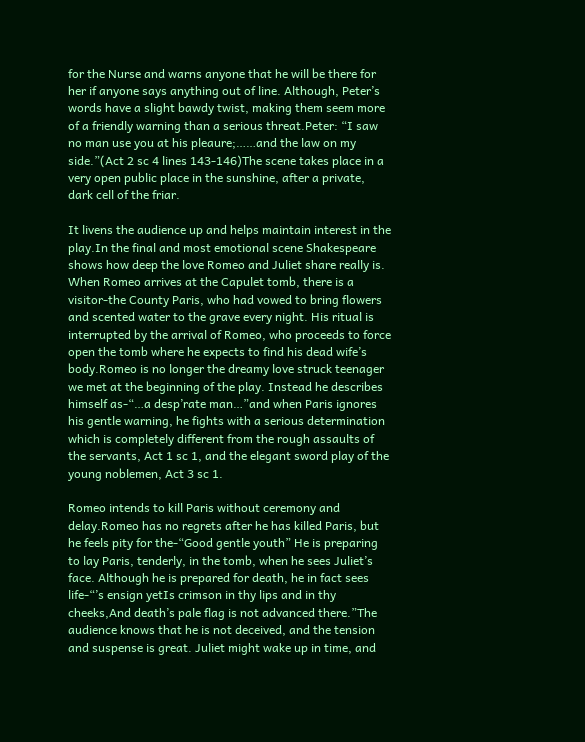for the Nurse and warns anyone that he will be there for her if anyone says anything out of line. Although, Peter’s words have a slight bawdy twist, making them seem more of a friendly warning than a serious threat.Peter: “I saw no man use you at his pleaure;……and the law on my side.”(Act 2 sc 4 lines 143-146)The scene takes place in a very open public place in the sunshine, after a private, dark cell of the friar.

It livens the audience up and helps maintain interest in the play.In the final and most emotional scene Shakespeare shows how deep the love Romeo and Juliet share really is. When Romeo arrives at the Capulet tomb, there is a visitor-the County Paris, who had vowed to bring flowers and scented water to the grave every night. His ritual is interrupted by the arrival of Romeo, who proceeds to force open the tomb where he expects to find his dead wife’s body.Romeo is no longer the dreamy love struck teenager we met at the beginning of the play. Instead he describes himself as-“…a desp’rate man…”and when Paris ignores his gentle warning, he fights with a serious determination which is completely different from the rough assaults of the servants, Act 1 sc 1, and the elegant sword play of the young noblemen, Act 3 sc 1.

Romeo intends to kill Paris without ceremony and delay.Romeo has no regrets after he has killed Paris, but he feels pity for the-“Good gentle youth” He is preparing to lay Paris, tenderly, in the tomb, when he sees Juliet’s face. Although he is prepared for death, he in fact sees life-“’s ensign yetIs crimson in thy lips and in thy cheeks,And death’s pale flag is not advanced there.”The audience knows that he is not deceived, and the tension and suspense is great. Juliet might wake up in time, and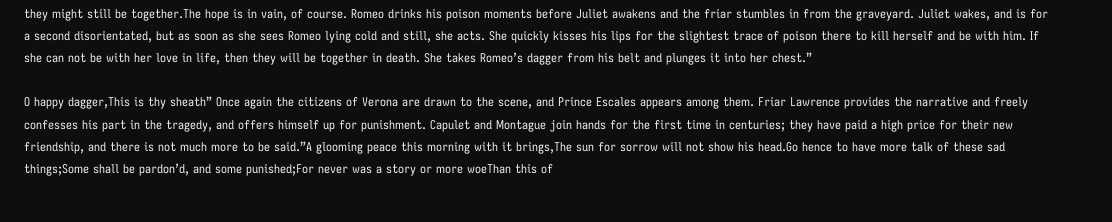they might still be together.The hope is in vain, of course. Romeo drinks his poison moments before Juliet awakens and the friar stumbles in from the graveyard. Juliet wakes, and is for a second disorientated, but as soon as she sees Romeo lying cold and still, she acts. She quickly kisses his lips for the slightest trace of poison there to kill herself and be with him. If she can not be with her love in life, then they will be together in death. She takes Romeo’s dagger from his belt and plunges it into her chest.”

O happy dagger,This is thy sheath” Once again the citizens of Verona are drawn to the scene, and Prince Escales appears among them. Friar Lawrence provides the narrative and freely confesses his part in the tragedy, and offers himself up for punishment. Capulet and Montague join hands for the first time in centuries; they have paid a high price for their new friendship, and there is not much more to be said.”A glooming peace this morning with it brings,The sun for sorrow will not show his head.Go hence to have more talk of these sad things;Some shall be pardon’d, and some punished;For never was a story or more woeThan this of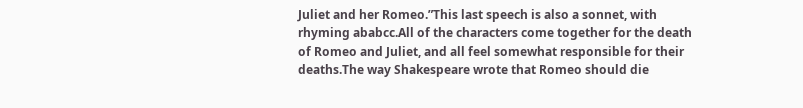Juliet and her Romeo.”This last speech is also a sonnet, with rhyming ababcc.All of the characters come together for the death of Romeo and Juliet, and all feel somewhat responsible for their deaths.The way Shakespeare wrote that Romeo should die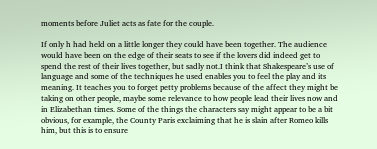moments before Juliet acts as fate for the couple.

If only h had held on a little longer they could have been together. The audience would have been on the edge of their seats to see if the lovers did indeed get to spend the rest of their lives together, but sadly not.I think that Shakespeare’s use of language and some of the techniques he used enables you to feel the play and its meaning. It teaches you to forget petty problems because of the affect they might be taking on other people, maybe some relevance to how people lead their lives now and in Elizabethan times. Some of the things the characters say might appear to be a bit obvious, for example, the County Paris exclaiming that he is slain after Romeo kills him, but this is to ensure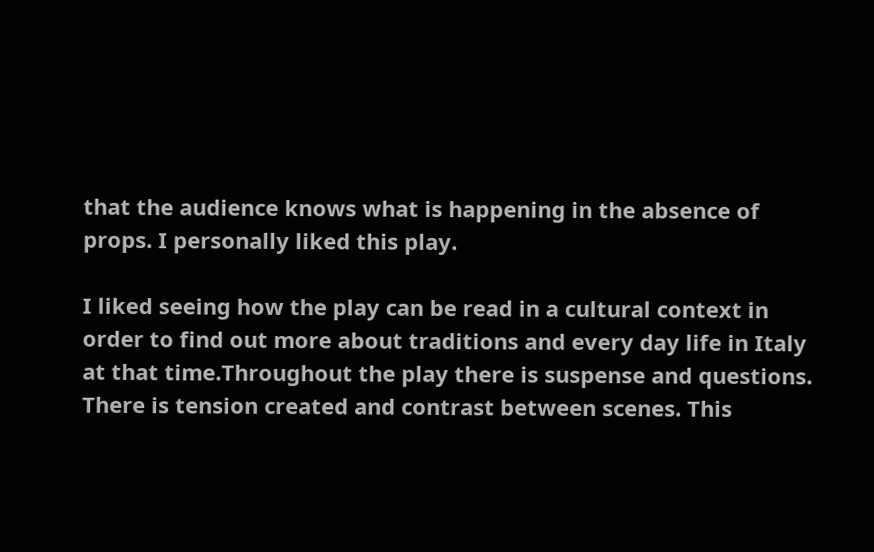that the audience knows what is happening in the absence of props. I personally liked this play.

I liked seeing how the play can be read in a cultural context in order to find out more about traditions and every day life in Italy at that time.Throughout the play there is suspense and questions. There is tension created and contrast between scenes. This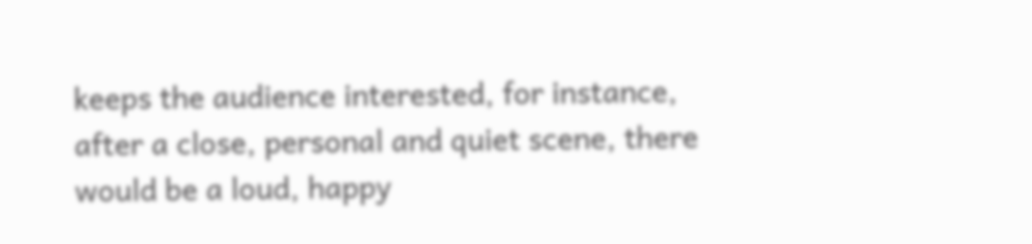keeps the audience interested, for instance, after a close, personal and quiet scene, there would be a loud, happy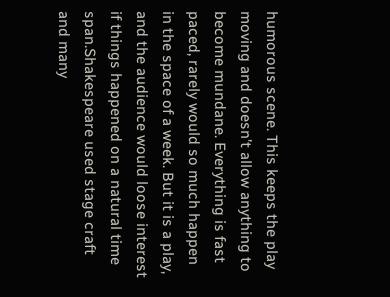humorous scene. This keeps the play moving and doesn’t allow anything to become mundane. Everything is fast paced, rarely would so much happen in the space of a week. But it is a play, and the audience would loose interest if things happened on a natural time span.Shakespeare used stage craft and many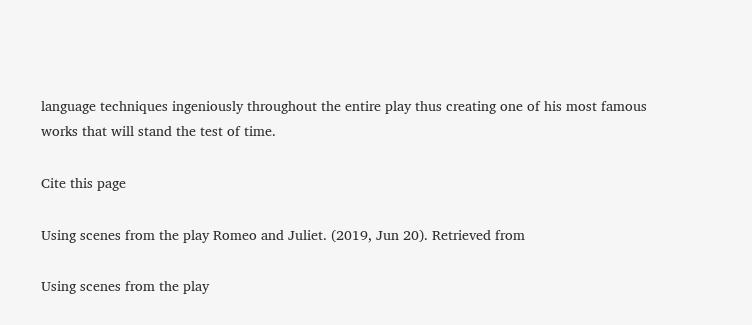language techniques ingeniously throughout the entire play thus creating one of his most famous works that will stand the test of time.

Cite this page

Using scenes from the play Romeo and Juliet. (2019, Jun 20). Retrieved from

Using scenes from the play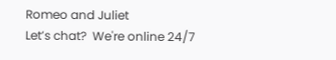Romeo and Juliet
Let’s chat?  We're online 24/7